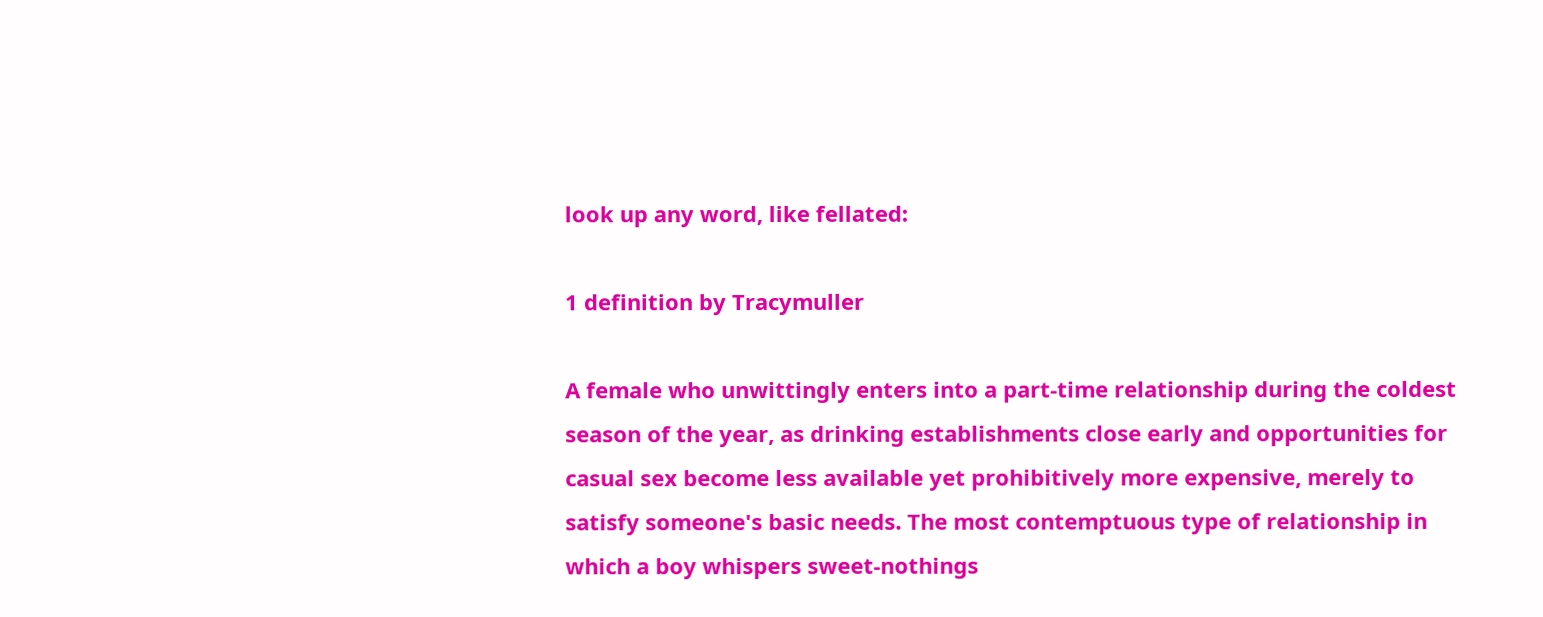look up any word, like fellated:

1 definition by Tracymuller

A female who unwittingly enters into a part-time relationship during the coldest season of the year, as drinking establishments close early and opportunities for casual sex become less available yet prohibitively more expensive, merely to satisfy someone's basic needs. The most contemptuous type of relationship in which a boy whispers sweet-nothings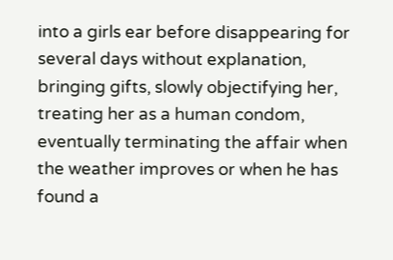into a girls ear before disappearing for several days without explanation, bringing gifts, slowly objectifying her, treating her as a human condom, eventually terminating the affair when the weather improves or when he has found a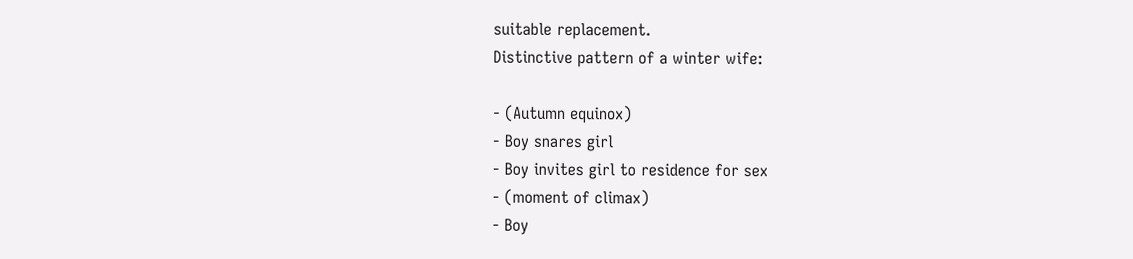suitable replacement.
Distinctive pattern of a winter wife:

- (Autumn equinox)
- Boy snares girl
- Boy invites girl to residence for sex
- (moment of climax)
- Boy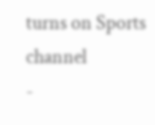turns on Sports channel
-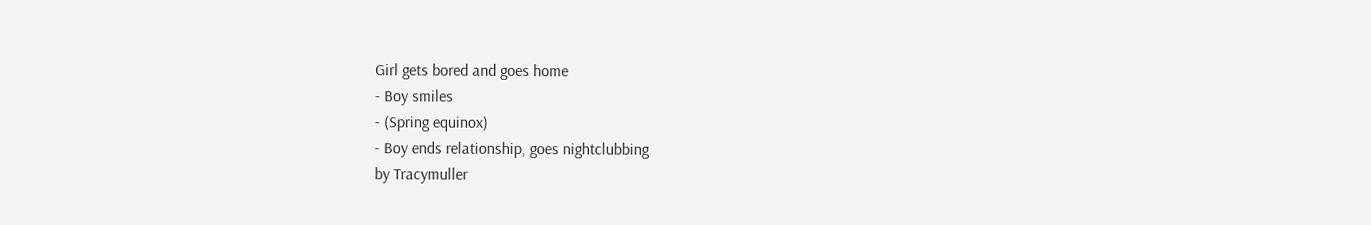Girl gets bored and goes home
- Boy smiles
- (Spring equinox)
- Boy ends relationship, goes nightclubbing
by Tracymuller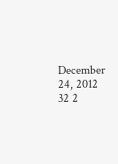December 24, 2012
32 2